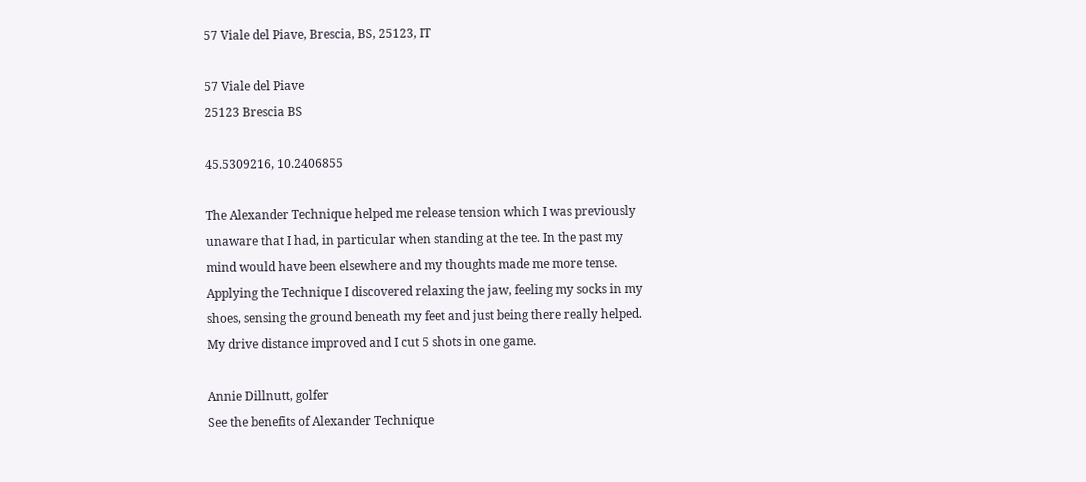57 Viale del Piave, Brescia, BS, 25123, IT

57 Viale del Piave
25123 Brescia BS

45.5309216, 10.2406855

The Alexander Technique helped me release tension which I was previously unaware that I had, in particular when standing at the tee. In the past my mind would have been elsewhere and my thoughts made me more tense. Applying the Technique I discovered relaxing the jaw, feeling my socks in my shoes, sensing the ground beneath my feet and just being there really helped. My drive distance improved and I cut 5 shots in one game.

Annie Dillnutt, golfer
See the benefits of Alexander Technique